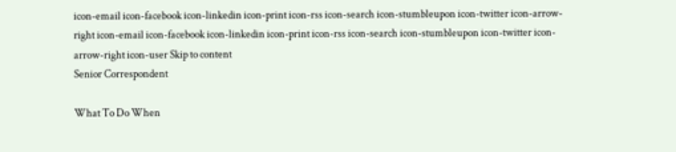icon-email icon-facebook icon-linkedin icon-print icon-rss icon-search icon-stumbleupon icon-twitter icon-arrow-right icon-email icon-facebook icon-linkedin icon-print icon-rss icon-search icon-stumbleupon icon-twitter icon-arrow-right icon-user Skip to content
Senior Correspondent

What To Do When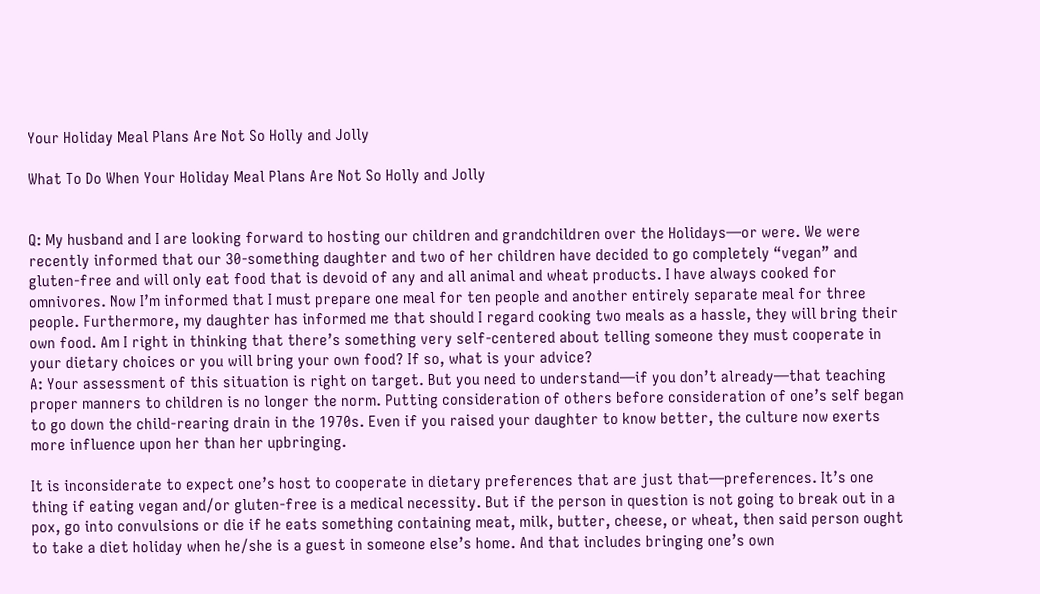Your Holiday Meal Plans Are Not So Holly and Jolly

What To Do When Your Holiday Meal Plans Are Not So Holly and Jolly


Q: My husband and I are looking forward to hosting our children and grandchildren over the Holidays—or were. We were recently informed that our 30-something daughter and two of her children have decided to go completely “vegan” and gluten-free and will only eat food that is devoid of any and all animal and wheat products. I have always cooked for omnivores. Now I’m informed that I must prepare one meal for ten people and another entirely separate meal for three people. Furthermore, my daughter has informed me that should I regard cooking two meals as a hassle, they will bring their own food. Am I right in thinking that there’s something very self-centered about telling someone they must cooperate in your dietary choices or you will bring your own food? If so, what is your advice?
A: Your assessment of this situation is right on target. But you need to understand—if you don’t already—that teaching proper manners to children is no longer the norm. Putting consideration of others before consideration of one’s self began to go down the child-rearing drain in the 1970s. Even if you raised your daughter to know better, the culture now exerts more influence upon her than her upbringing.

It is inconsiderate to expect one’s host to cooperate in dietary preferences that are just that—preferences. It’s one thing if eating vegan and/or gluten-free is a medical necessity. But if the person in question is not going to break out in a pox, go into convulsions or die if he eats something containing meat, milk, butter, cheese, or wheat, then said person ought to take a diet holiday when he/she is a guest in someone else’s home. And that includes bringing one’s own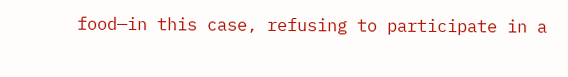food—in this case, refusing to participate in a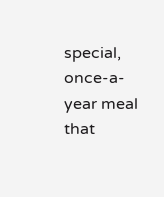special, once-a-year meal that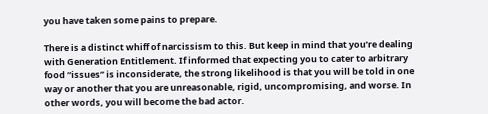you have taken some pains to prepare.

There is a distinct whiff of narcissism to this. But keep in mind that you’re dealing with Generation Entitlement. If informed that expecting you to cater to arbitrary food “issues” is inconsiderate, the strong likelihood is that you will be told in one way or another that you are unreasonable, rigid, uncompromising, and worse. In other words, you will become the bad actor.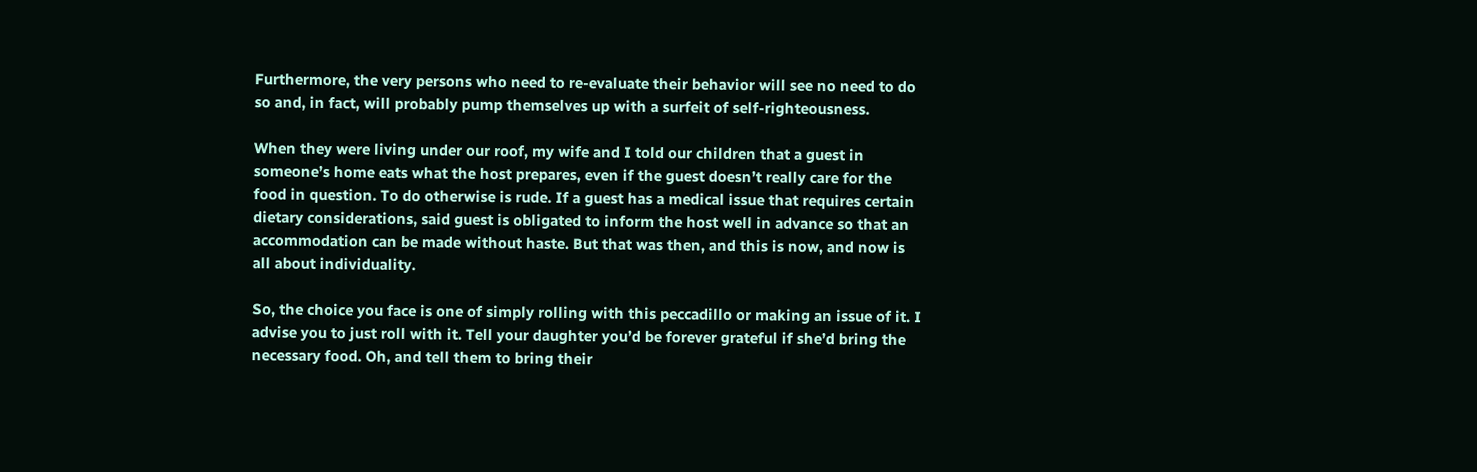Furthermore, the very persons who need to re-evaluate their behavior will see no need to do so and, in fact, will probably pump themselves up with a surfeit of self-righteousness.

When they were living under our roof, my wife and I told our children that a guest in someone’s home eats what the host prepares, even if the guest doesn’t really care for the food in question. To do otherwise is rude. If a guest has a medical issue that requires certain dietary considerations, said guest is obligated to inform the host well in advance so that an accommodation can be made without haste. But that was then, and this is now, and now is all about individuality.

So, the choice you face is one of simply rolling with this peccadillo or making an issue of it. I advise you to just roll with it. Tell your daughter you’d be forever grateful if she’d bring the necessary food. Oh, and tell them to bring their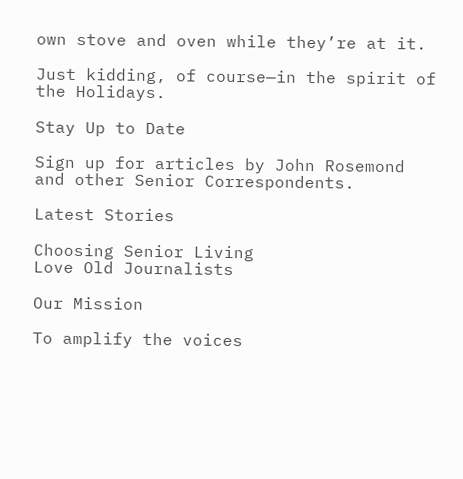own stove and oven while they’re at it.

Just kidding, of course—in the spirit of the Holidays.

Stay Up to Date

Sign up for articles by John Rosemond and other Senior Correspondents.

Latest Stories

Choosing Senior Living
Love Old Journalists

Our Mission

To amplify the voices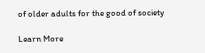of older adults for the good of society

Learn More